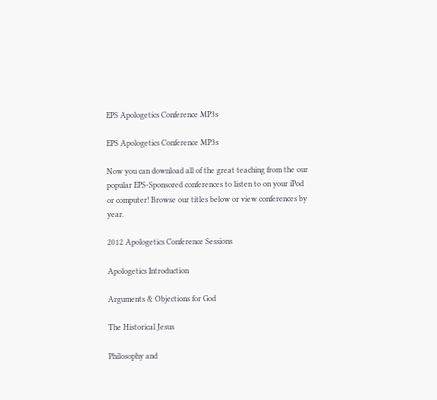EPS Apologetics Conference MP3s

EPS Apologetics Conference MP3s

Now you can download all of the great teaching from the our popular EPS-Sponsored conferences to listen to on your iPod or computer! Browse our titles below or view conferences by year.

2012 Apologetics Conference Sessions

Apologetics Introduction

Arguments & Objections for God

The Historical Jesus

Philosophy and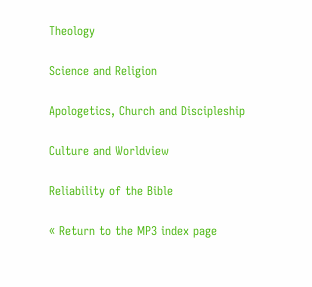Theology

Science and Religion

Apologetics, Church and Discipleship

Culture and Worldview

Reliability of the Bible

« Return to the MP3 index page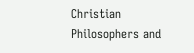Christian Philosophers and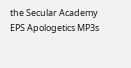the Secular Academy EPS Apologetics MP3s